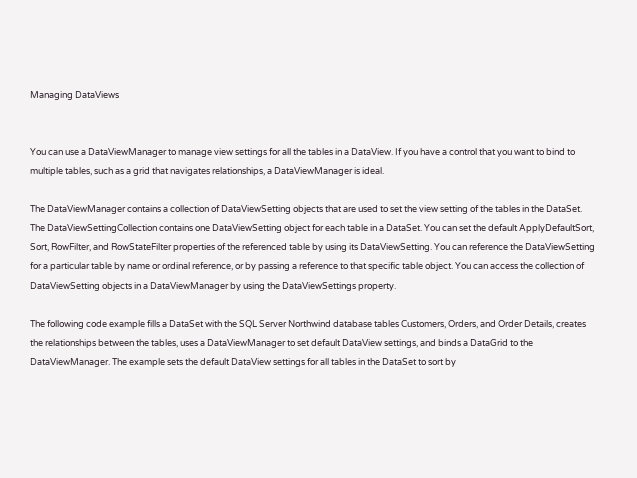Managing DataViews


You can use a DataViewManager to manage view settings for all the tables in a DataView. If you have a control that you want to bind to multiple tables, such as a grid that navigates relationships, a DataViewManager is ideal.

The DataViewManager contains a collection of DataViewSetting objects that are used to set the view setting of the tables in the DataSet. The DataViewSettingCollection contains one DataViewSetting object for each table in a DataSet. You can set the default ApplyDefaultSort, Sort, RowFilter, and RowStateFilter properties of the referenced table by using its DataViewSetting. You can reference the DataViewSetting for a particular table by name or ordinal reference, or by passing a reference to that specific table object. You can access the collection of DataViewSetting objects in a DataViewManager by using the DataViewSettings property.

The following code example fills a DataSet with the SQL Server Northwind database tables Customers, Orders, and Order Details, creates the relationships between the tables, uses a DataViewManager to set default DataView settings, and binds a DataGrid to the DataViewManager. The example sets the default DataView settings for all tables in the DataSet to sort by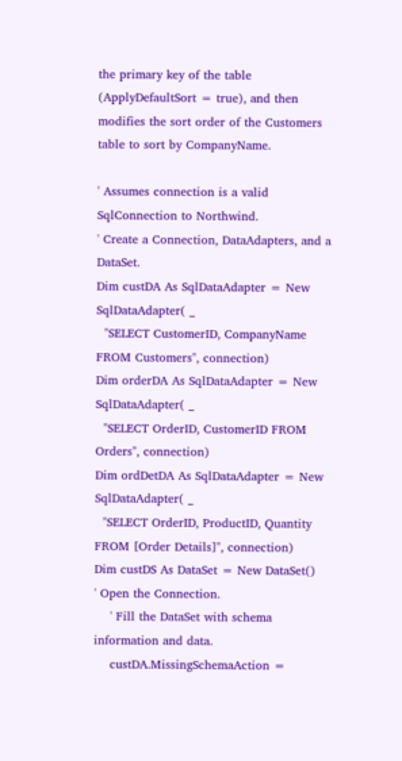the primary key of the table (ApplyDefaultSort = true), and then modifies the sort order of the Customers table to sort by CompanyName.

' Assumes connection is a valid SqlConnection to Northwind.
' Create a Connection, DataAdapters, and a DataSet.
Dim custDA As SqlDataAdapter = New SqlDataAdapter( _
  "SELECT CustomerID, CompanyName FROM Customers", connection)
Dim orderDA As SqlDataAdapter = New SqlDataAdapter( _
  "SELECT OrderID, CustomerID FROM Orders", connection)
Dim ordDetDA As SqlDataAdapter = New SqlDataAdapter( _
  "SELECT OrderID, ProductID, Quantity FROM [Order Details]", connection)
Dim custDS As DataSet = New DataSet()
' Open the Connection.
    ' Fill the DataSet with schema information and data.
    custDA.MissingSchemaAction =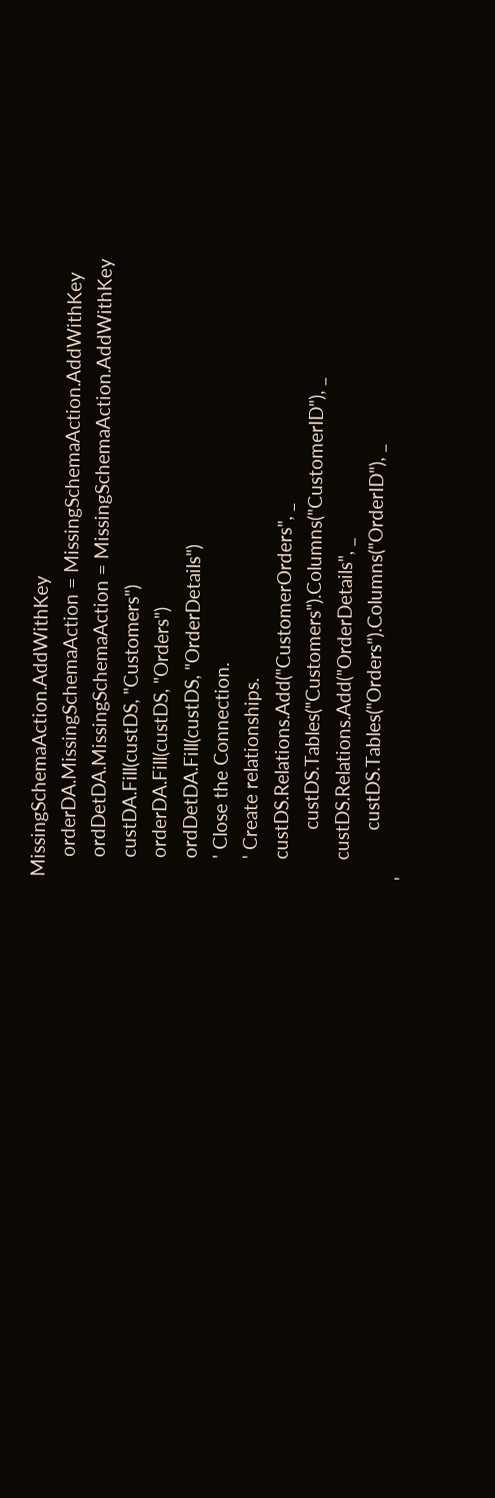MissingSchemaAction.AddWithKey
    orderDA.MissingSchemaAction = MissingSchemaAction.AddWithKey
    ordDetDA.MissingSchemaAction = MissingSchemaAction.AddWithKey
    custDA.Fill(custDS, "Customers")
    orderDA.Fill(custDS, "Orders")
    ordDetDA.Fill(custDS, "OrderDetails")
    ' Close the Connection.
    ' Create relationships.
    custDS.Relations.Add("CustomerOrders", _
          custDS.Tables("Customers").Columns("CustomerID"), _
    custDS.Relations.Add("OrderDetails", _
          custDS.Tables("Orders").Columns("OrderID"), _
'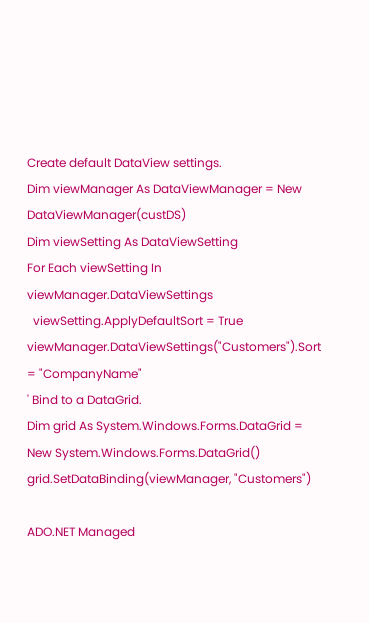Create default DataView settings.
Dim viewManager As DataViewManager = New DataViewManager(custDS)
Dim viewSetting As DataViewSetting
For Each viewSetting In viewManager.DataViewSettings
  viewSetting.ApplyDefaultSort = True
viewManager.DataViewSettings("Customers").Sort = "CompanyName"
' Bind to a DataGrid.
Dim grid As System.Windows.Forms.DataGrid = New System.Windows.Forms.DataGrid()
grid.SetDataBinding(viewManager, "Customers")

ADO.NET Managed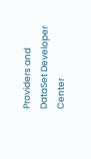Providers and DataSet Developer Center